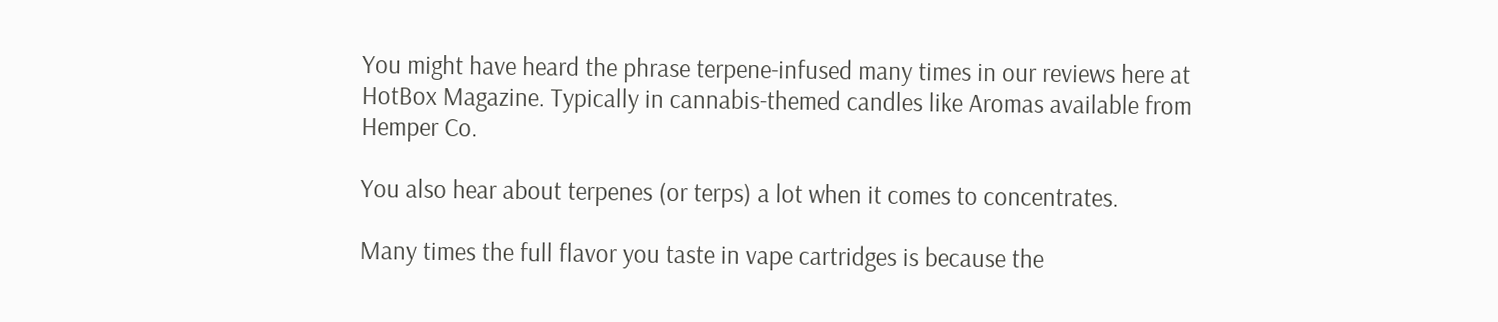You might have heard the phrase terpene-infused many times in our reviews here at HotBox Magazine. Typically in cannabis-themed candles like Aromas available from Hemper Co.

You also hear about terpenes (or terps) a lot when it comes to concentrates.

Many times the full flavor you taste in vape cartridges is because the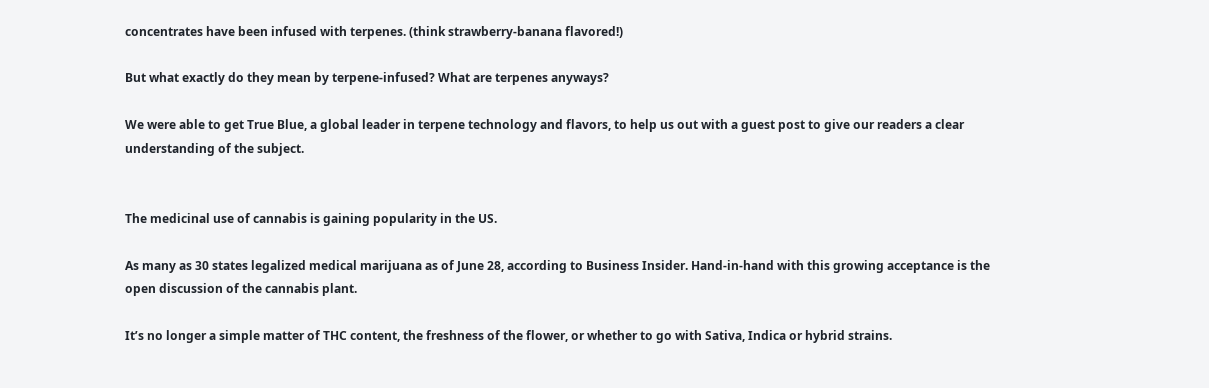concentrates have been infused with terpenes. (think strawberry-banana flavored!)

But what exactly do they mean by terpene-infused? What are terpenes anyways?

We were able to get True Blue, a global leader in terpene technology and flavors, to help us out with a guest post to give our readers a clear understanding of the subject.


The medicinal use of cannabis is gaining popularity in the US.

As many as 30 states legalized medical marijuana as of June 28, according to Business Insider. Hand-in-hand with this growing acceptance is the open discussion of the cannabis plant.

It’s no longer a simple matter of THC content, the freshness of the flower, or whether to go with Sativa, Indica or hybrid strains.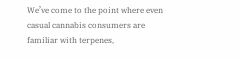We’ve come to the point where even casual cannabis consumers are familiar with terpenes,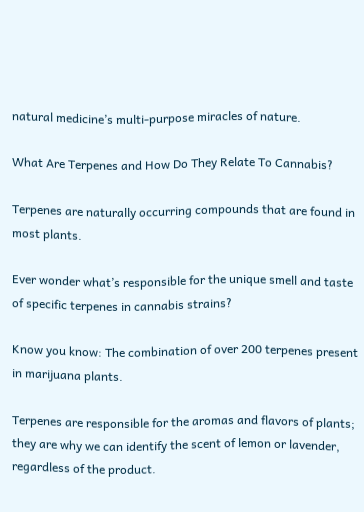natural medicine’s multi-purpose miracles of nature.

What Are Terpenes and How Do They Relate To Cannabis?

Terpenes are naturally occurring compounds that are found in most plants.

Ever wonder what’s responsible for the unique smell and taste of specific terpenes in cannabis strains?

Know you know: The combination of over 200 terpenes present in marijuana plants.

Terpenes are responsible for the aromas and flavors of plants; they are why we can identify the scent of lemon or lavender, regardless of the product.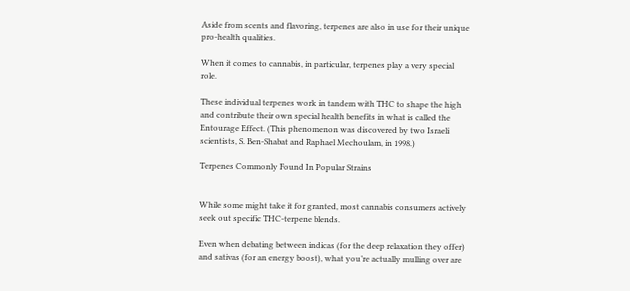Aside from scents and flavoring, terpenes are also in use for their unique pro-health qualities.

When it comes to cannabis, in particular, terpenes play a very special role.

These individual terpenes work in tandem with THC to shape the high and contribute their own special health benefits in what is called the Entourage Effect. (This phenomenon was discovered by two Israeli scientists, S. Ben-Shabat and Raphael Mechoulam, in 1998.)

Terpenes Commonly Found In Popular Strains


While some might take it for granted, most cannabis consumers actively seek out specific THC-terpene blends.

Even when debating between indicas (for the deep relaxation they offer) and sativas (for an energy boost), what you’re actually mulling over are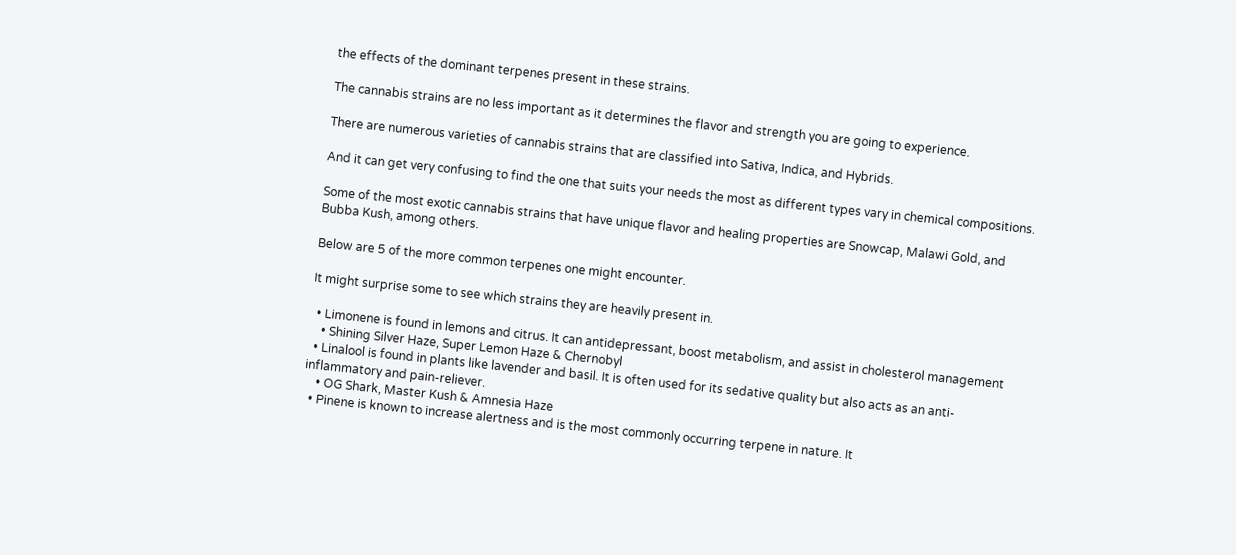the effects of the dominant terpenes present in these strains.

The cannabis strains are no less important as it determines the flavor and strength you are going to experience.

There are numerous varieties of cannabis strains that are classified into Sativa, Indica, and Hybrids.

And it can get very confusing to find the one that suits your needs the most as different types vary in chemical compositions.

Some of the most exotic cannabis strains that have unique flavor and healing properties are Snowcap, Malawi Gold, and Bubba Kush, among others.

Below are 5 of the more common terpenes one might encounter.

It might surprise some to see which strains they are heavily present in.

  • Limonene is found in lemons and citrus. It can antidepressant, boost metabolism, and assist in cholesterol management
    • Shining Silver Haze, Super Lemon Haze & Chernobyl
  • Linalool is found in plants like lavender and basil. It is often used for its sedative quality but also acts as an anti-inflammatory and pain-reliever.
    • OG Shark, Master Kush & Amnesia Haze
  • Pinene is known to increase alertness and is the most commonly occurring terpene in nature. It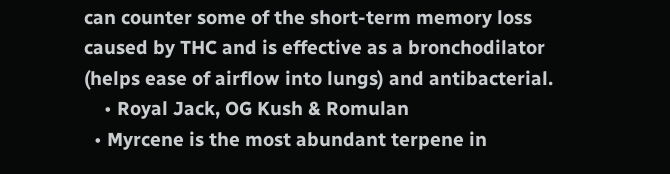can counter some of the short-term memory loss caused by THC and is effective as a bronchodilator (helps ease of airflow into lungs) and antibacterial.
    • Royal Jack, OG Kush & Romulan
  • Myrcene is the most abundant terpene in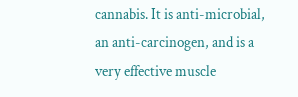cannabis. It is anti-microbial, an anti-carcinogen, and is a very effective muscle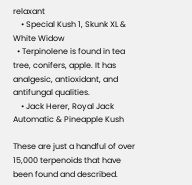relaxant
    • Special Kush 1, Skunk XL & White Widow
  • Terpinolene is found in tea tree, conifers, apple. It has analgesic, antioxidant, and antifungal qualities.
    • Jack Herer, Royal Jack Automatic & Pineapple Kush

These are just a handful of over 15,000 terpenoids that have been found and described.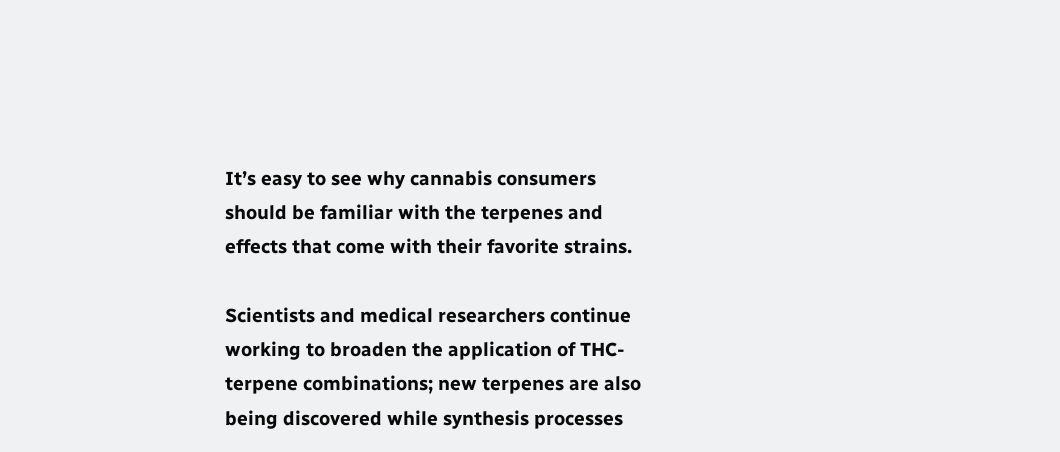It’s easy to see why cannabis consumers should be familiar with the terpenes and effects that come with their favorite strains.

Scientists and medical researchers continue working to broaden the application of THC-terpene combinations; new terpenes are also being discovered while synthesis processes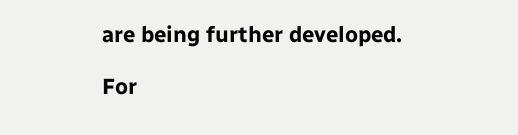are being further developed.

For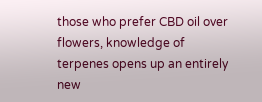those who prefer CBD oil over flowers, knowledge of terpenes opens up an entirely new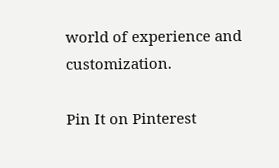world of experience and customization.

Pin It on Pinterest